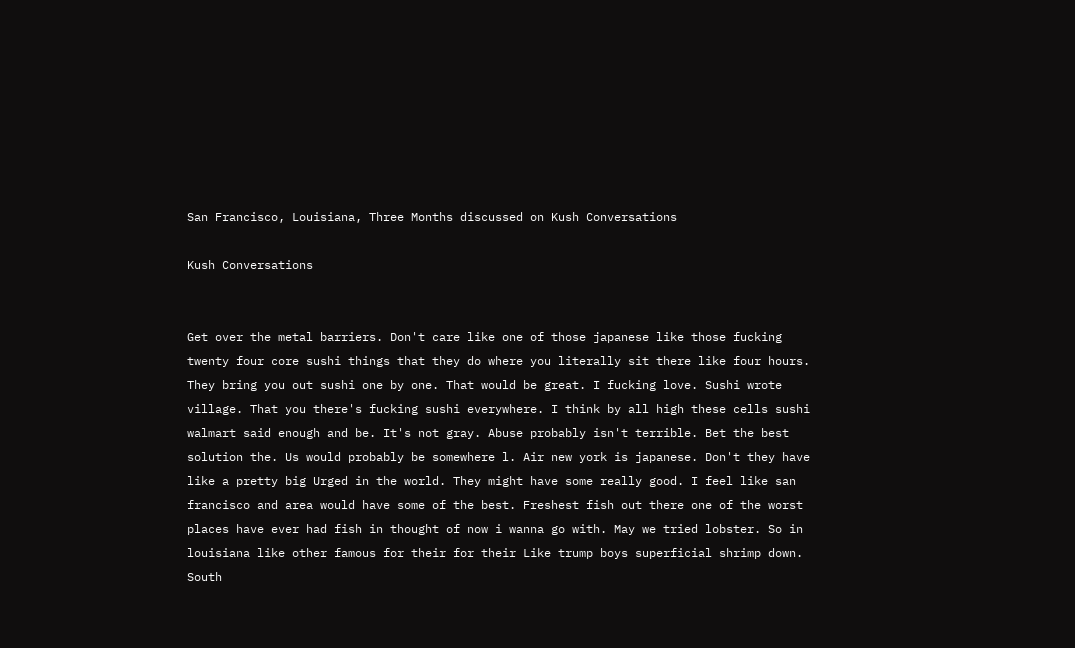San Francisco, Louisiana, Three Months discussed on Kush Conversations

Kush Conversations


Get over the metal barriers. Don't care like one of those japanese like those fucking twenty four core sushi things that they do where you literally sit there like four hours. They bring you out sushi one by one. That would be great. I fucking love. Sushi wrote village. That you there's fucking sushi everywhere. I think by all high these cells sushi walmart said enough and be. It's not gray. Abuse probably isn't terrible. Bet the best solution the. Us would probably be somewhere l. Air new york is japanese. Don't they have like a pretty big Urged in the world. They might have some really good. I feel like san francisco and area would have some of the best. Freshest fish out there one of the worst places have ever had fish in thought of now i wanna go with. May we tried lobster. So in louisiana like other famous for their for their Like trump boys superficial shrimp down. South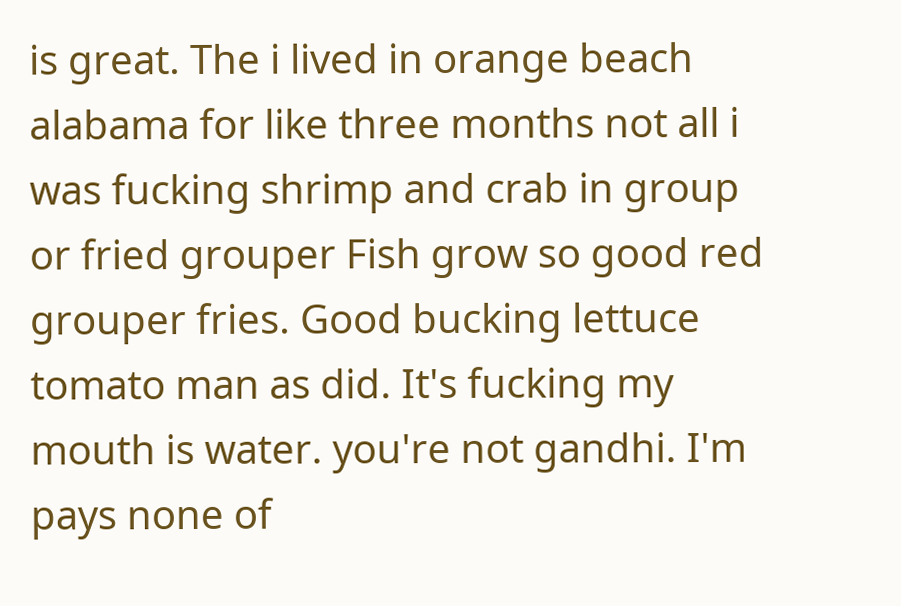is great. The i lived in orange beach alabama for like three months not all i was fucking shrimp and crab in group or fried grouper Fish grow so good red grouper fries. Good bucking lettuce tomato man as did. It's fucking my mouth is water. you're not gandhi. I'm pays none of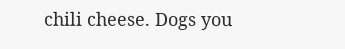chili cheese. Dogs you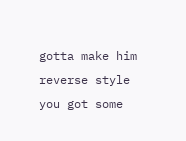gotta make him reverse style you got some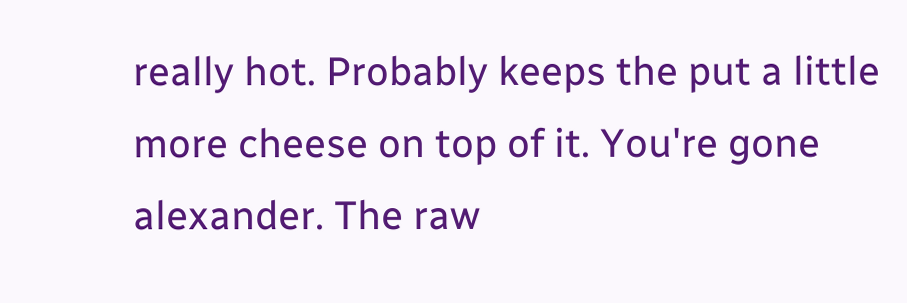really hot. Probably keeps the put a little more cheese on top of it. You're gone alexander. The raw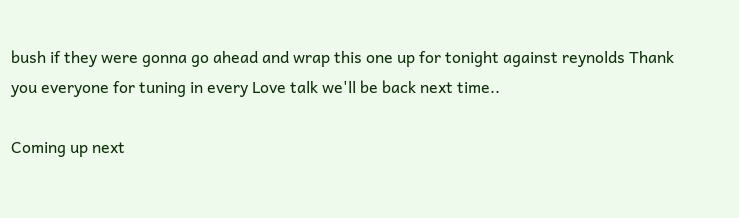bush if they were gonna go ahead and wrap this one up for tonight against reynolds Thank you everyone for tuning in every Love talk we'll be back next time..

Coming up next